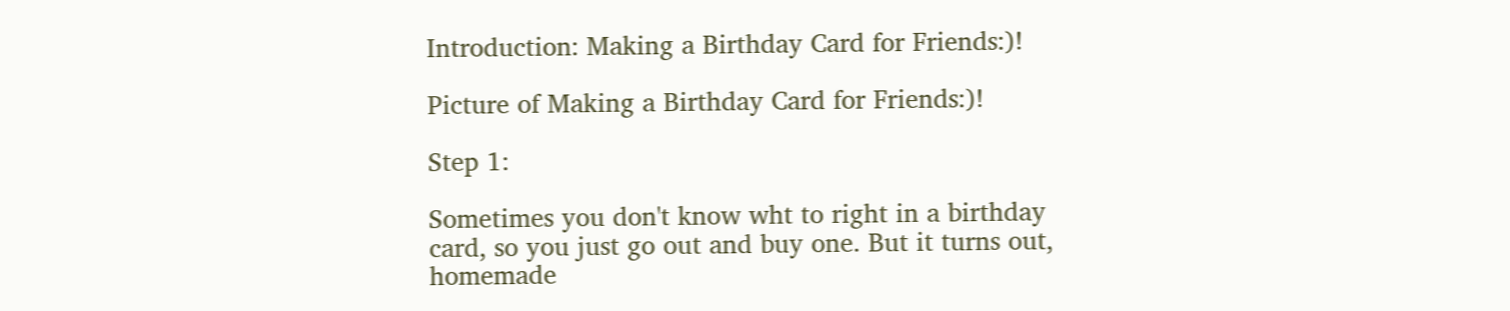Introduction: Making a Birthday Card for Friends:)!

Picture of Making a Birthday Card for Friends:)!

Step 1:

Sometimes you don't know wht to right in a birthday card, so you just go out and buy one. But it turns out, homemade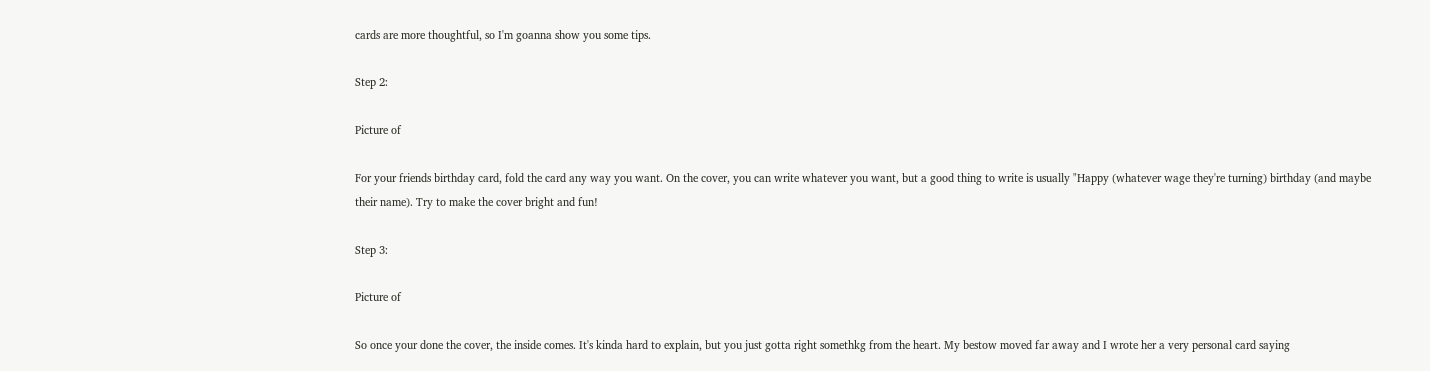cards are more thoughtful, so I'm goanna show you some tips.

Step 2:

Picture of

For your friends birthday card, fold the card any way you want. On the cover, you can write whatever you want, but a good thing to write is usually "Happy (whatever wage they're turning) birthday (and maybe their name). Try to make the cover bright and fun!

Step 3:

Picture of

So once your done the cover, the inside comes. It's kinda hard to explain, but you just gotta right somethkg from the heart. My bestow moved far away and I wrote her a very personal card saying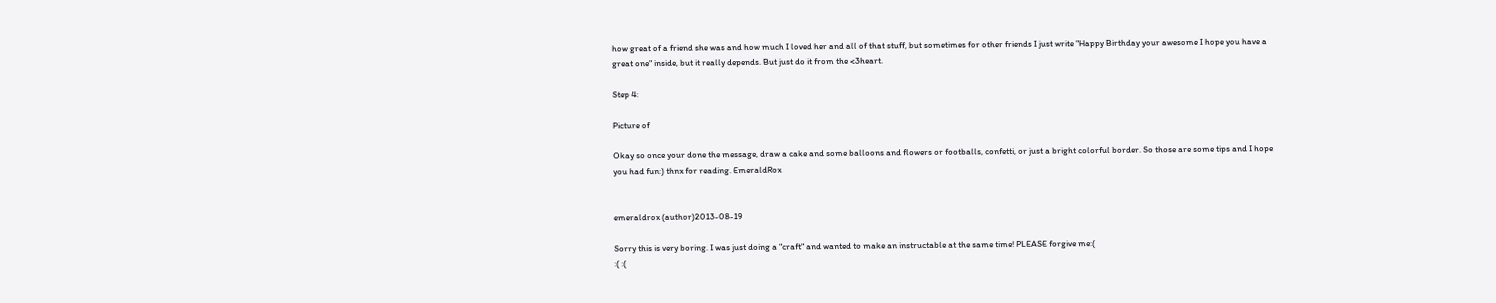how great of a friend she was and how much I loved her and all of that stuff, but sometimes for other friends I just write "Happy Birthday your awesome I hope you have a great one" inside, but it really depends. But just do it from the <3heart.

Step 4:

Picture of

Okay so once your done the message, draw a cake and some balloons and flowers or footballs, confetti, or just a bright colorful border. So those are some tips and I hope you had fun:) thnx for reading. EmeraldRox


emeraldrox (author)2013-08-19

Sorry this is very boring. I was just doing a "craft" and wanted to make an instructable at the same time! PLEASE forgive me:(
:( :(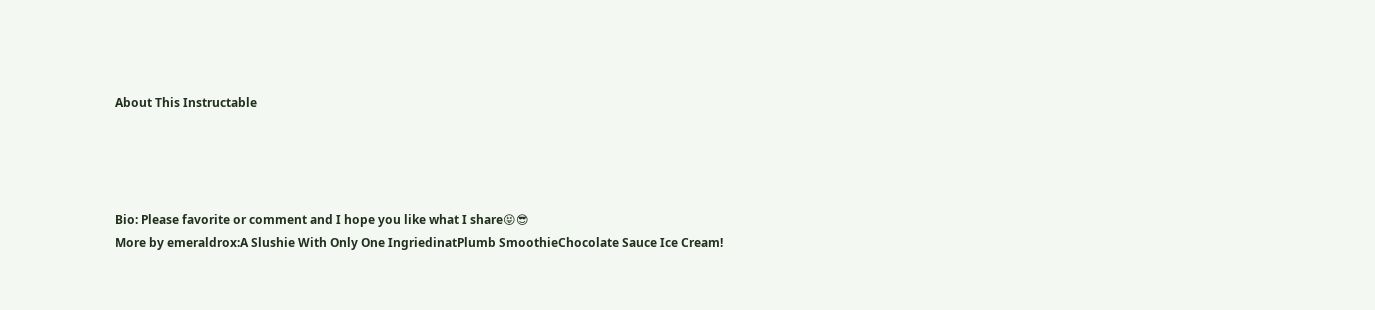About This Instructable




Bio: Please favorite or comment and I hope you like what I share😝😎
More by emeraldrox:A Slushie With Only One IngriedinatPlumb SmoothieChocolate Sauce Ice Cream!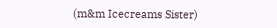(m&m Icecreams Sister)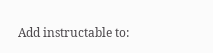Add instructable to: